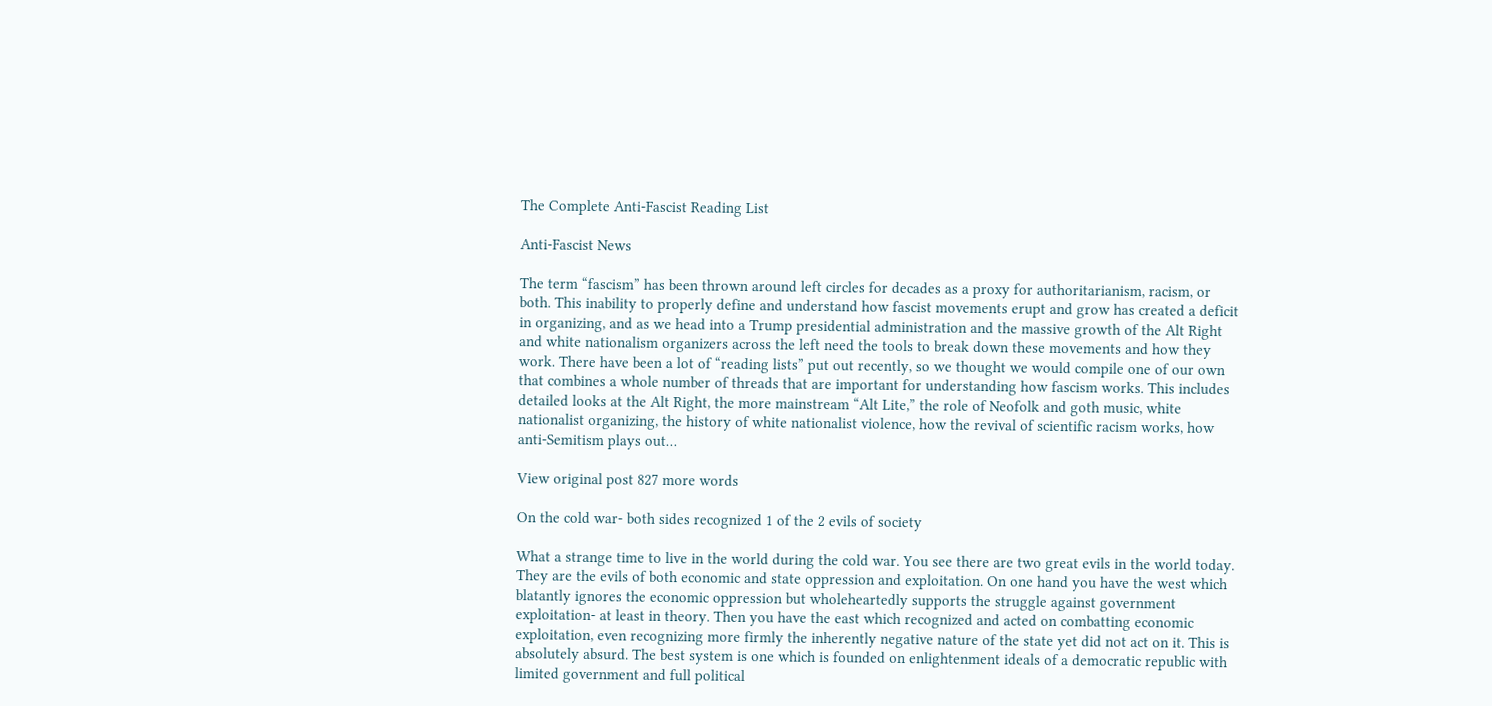The Complete Anti-Fascist Reading List

Anti-Fascist News

The term “fascism” has been thrown around left circles for decades as a proxy for authoritarianism, racism, or both. This inability to properly define and understand how fascist movements erupt and grow has created a deficit in organizing, and as we head into a Trump presidential administration and the massive growth of the Alt Right and white nationalism organizers across the left need the tools to break down these movements and how they work. There have been a lot of “reading lists” put out recently, so we thought we would compile one of our own that combines a whole number of threads that are important for understanding how fascism works. This includes detailed looks at the Alt Right, the more mainstream “Alt Lite,” the role of Neofolk and goth music, white nationalist organizing, the history of white nationalist violence, how the revival of scientific racism works, how anti-Semitism plays out…

View original post 827 more words

On the cold war- both sides recognized 1 of the 2 evils of society

What a strange time to live in the world during the cold war. You see there are two great evils in the world today. They are the evils of both economic and state oppression and exploitation. On one hand you have the west which blatantly ignores the economic oppression but wholeheartedly supports the struggle against government exploitation- at least in theory. Then you have the east which recognized and acted on combatting economic exploitation, even recognizing more firmly the inherently negative nature of the state yet did not act on it. This is absolutely absurd. The best system is one which is founded on enlightenment ideals of a democratic republic with limited government and full political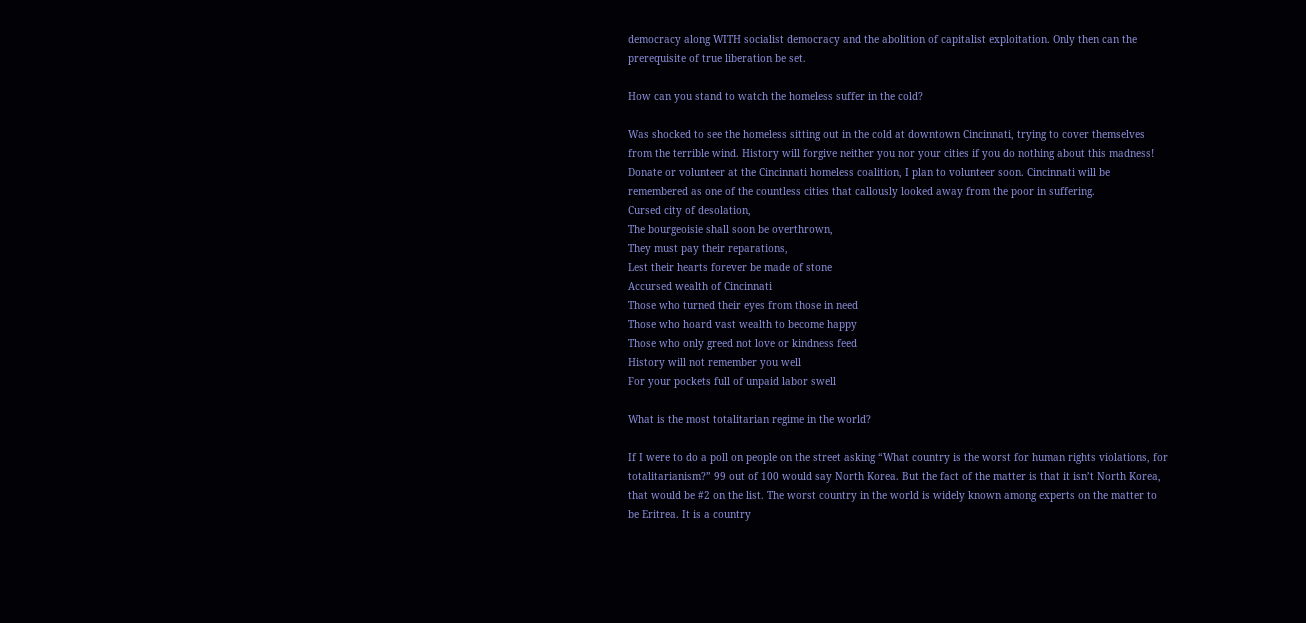democracy along WITH socialist democracy and the abolition of capitalist exploitation. Only then can the prerequisite of true liberation be set.

How can you stand to watch the homeless suffer in the cold?

Was shocked to see the homeless sitting out in the cold at downtown Cincinnati, trying to cover themselves from the terrible wind. History will forgive neither you nor your cities if you do nothing about this madness! Donate or volunteer at the Cincinnati homeless coalition, I plan to volunteer soon. Cincinnati will be remembered as one of the countless cities that callously looked away from the poor in suffering.
Cursed city of desolation,
The bourgeoisie shall soon be overthrown,
They must pay their reparations,
Lest their hearts forever be made of stone
Accursed wealth of Cincinnati
Those who turned their eyes from those in need
Those who hoard vast wealth to become happy
Those who only greed not love or kindness feed
History will not remember you well
For your pockets full of unpaid labor swell

What is the most totalitarian regime in the world?

If I were to do a poll on people on the street asking “What country is the worst for human rights violations, for totalitarianism?” 99 out of 100 would say North Korea. But the fact of the matter is that it isn’t North Korea, that would be #2 on the list. The worst country in the world is widely known among experts on the matter to be Eritrea. It is a country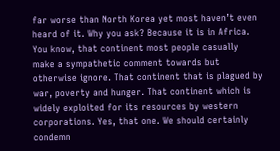far worse than North Korea yet most haven’t even heard of it. Why you ask? Because it is in Africa. You know, that continent most people casually make a sympathetic comment towards but otherwise ignore. That continent that is plagued by war, poverty and hunger. That continent which is widely exploited for its resources by western corporations. Yes, that one. We should certainly condemn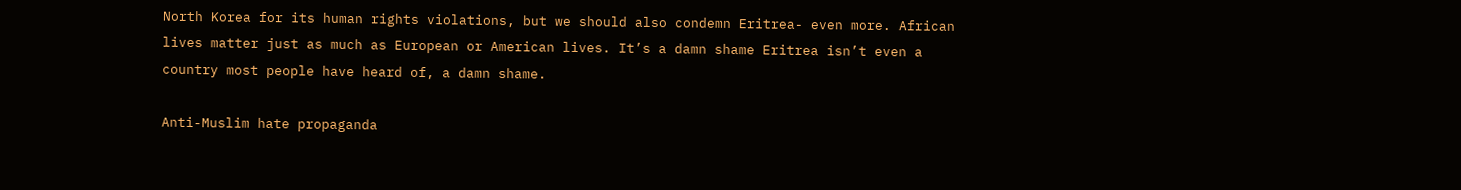North Korea for its human rights violations, but we should also condemn Eritrea- even more. African lives matter just as much as European or American lives. It’s a damn shame Eritrea isn’t even a country most people have heard of, a damn shame.

Anti-Muslim hate propaganda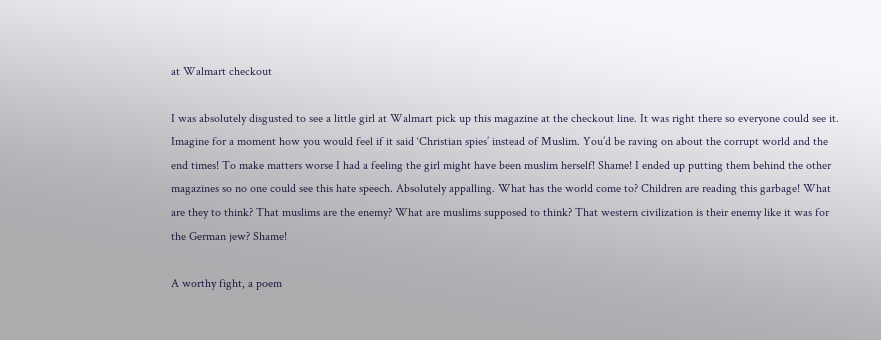at Walmart checkout

I was absolutely disgusted to see a little girl at Walmart pick up this magazine at the checkout line. It was right there so everyone could see it. Imagine for a moment how you would feel if it said ‘Christian spies’ instead of Muslim. You’d be raving on about the corrupt world and the end times! To make matters worse I had a feeling the girl might have been muslim herself! Shame! I ended up putting them behind the other magazines so no one could see this hate speech. Absolutely appalling. What has the world come to? Children are reading this garbage! What are they to think? That muslims are the enemy? What are muslims supposed to think? That western civilization is their enemy like it was for the German jew? Shame!

A worthy fight, a poem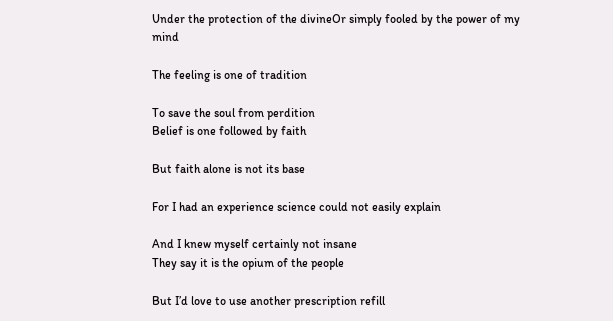Under the protection of the divineOr simply fooled by the power of my mind

The feeling is one of tradition

To save the soul from perdition
Belief is one followed by faith

But faith alone is not its base

For I had an experience science could not easily explain

And I knew myself certainly not insane
They say it is the opium of the people

But I’d love to use another prescription refill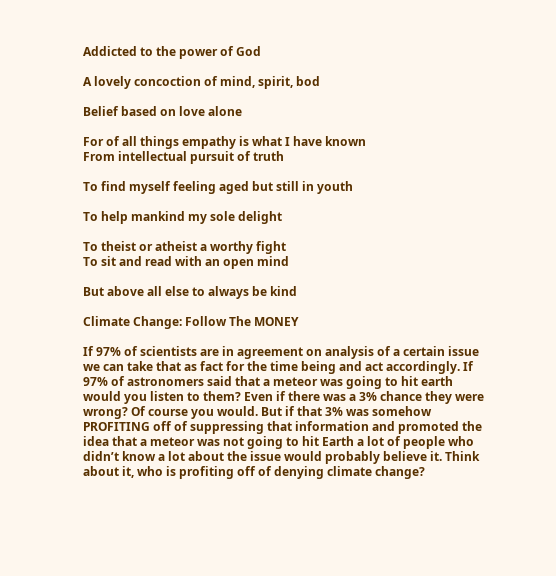Addicted to the power of God

A lovely concoction of mind, spirit, bod

Belief based on love alone

For of all things empathy is what I have known
From intellectual pursuit of truth

To find myself feeling aged but still in youth

To help mankind my sole delight

To theist or atheist a worthy fight
To sit and read with an open mind

But above all else to always be kind

Climate Change: Follow The MONEY

If 97% of scientists are in agreement on analysis of a certain issue we can take that as fact for the time being and act accordingly. If 97% of astronomers said that a meteor was going to hit earth would you listen to them? Even if there was a 3% chance they were wrong? Of course you would. But if that 3% was somehow PROFITING off of suppressing that information and promoted the idea that a meteor was not going to hit Earth a lot of people who didn’t know a lot about the issue would probably believe it. Think about it, who is profiting off of denying climate change?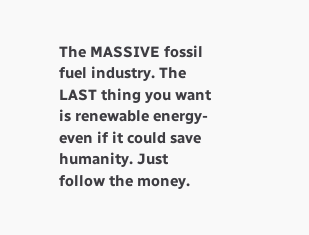The MASSIVE fossil fuel industry. The LAST thing you want is renewable energy- even if it could save humanity. Just follow the money.